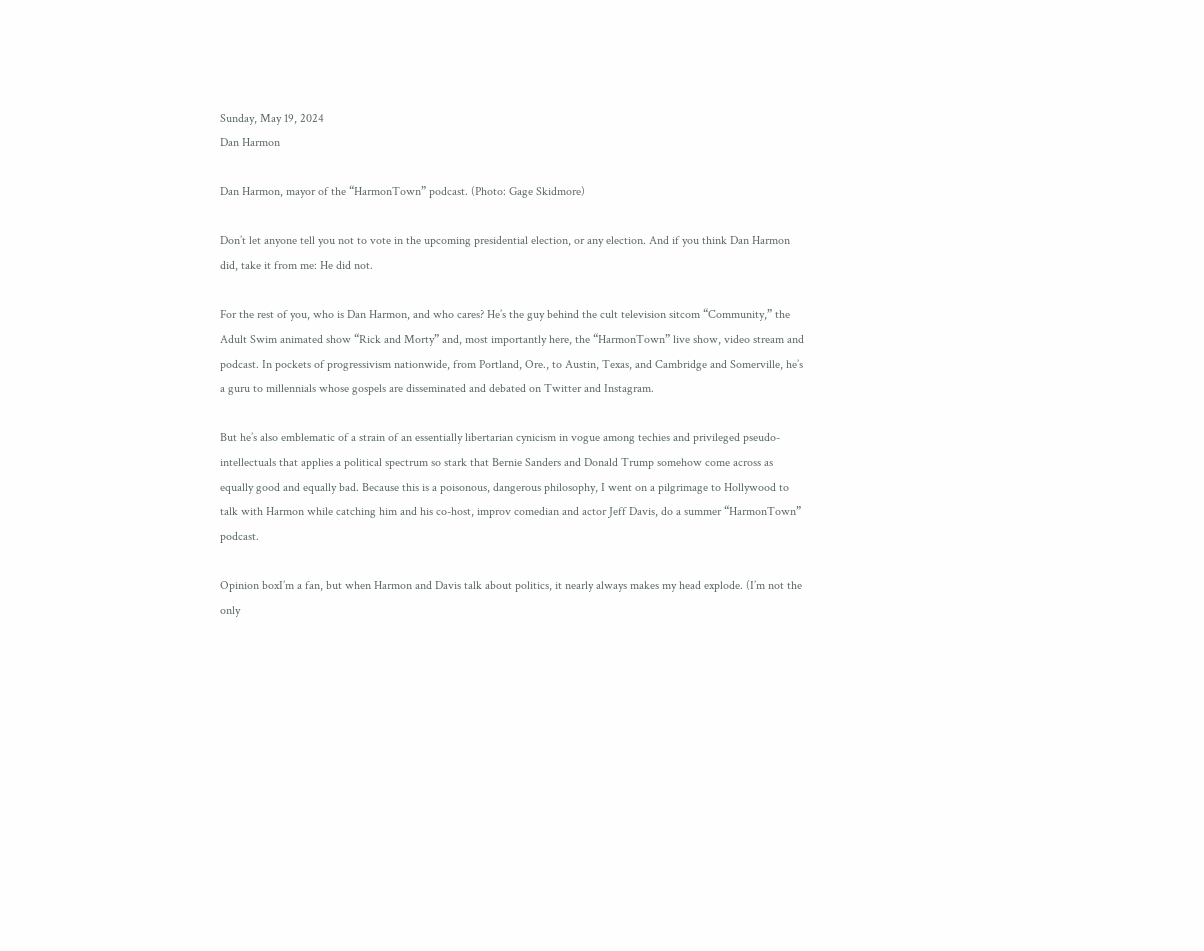Sunday, May 19, 2024
Dan Harmon

Dan Harmon, mayor of the “HarmonTown” podcast. (Photo: Gage Skidmore)

Don’t let anyone tell you not to vote in the upcoming presidential election, or any election. And if you think Dan Harmon did, take it from me: He did not.

For the rest of you, who is Dan Harmon, and who cares? He’s the guy behind the cult television sitcom “Community,” the Adult Swim animated show “Rick and Morty” and, most importantly here, the “HarmonTown” live show, video stream and podcast. In pockets of progressivism nationwide, from Portland, Ore., to Austin, Texas, and Cambridge and Somerville, he’s a guru to millennials whose gospels are disseminated and debated on Twitter and Instagram.

But he’s also emblematic of a strain of an essentially libertarian cynicism in vogue among techies and privileged pseudo-intellectuals that applies a political spectrum so stark that Bernie Sanders and Donald Trump somehow come across as equally good and equally bad. Because this is a poisonous, dangerous philosophy, I went on a pilgrimage to Hollywood to talk with Harmon while catching him and his co-host, improv comedian and actor Jeff Davis, do a summer “HarmonTown” podcast.

Opinion boxI’m a fan, but when Harmon and Davis talk about politics, it nearly always makes my head explode. (I’m not the only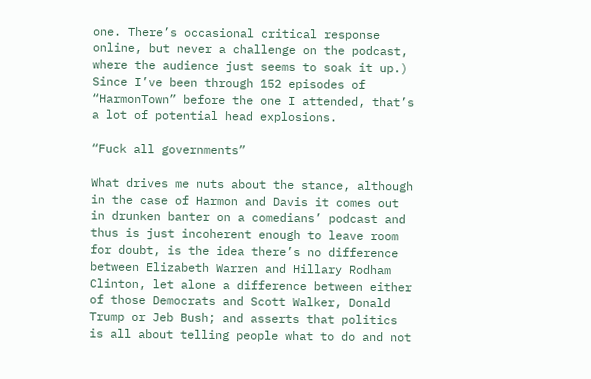one. There’s occasional critical response online, but never a challenge on the podcast, where the audience just seems to soak it up.) Since I’ve been through 152 episodes of “HarmonTown” before the one I attended, that’s a lot of potential head explosions.

“Fuck all governments”

What drives me nuts about the stance, although in the case of Harmon and Davis it comes out in drunken banter on a comedians’ podcast and thus is just incoherent enough to leave room for doubt, is the idea there’s no difference between Elizabeth Warren and Hillary Rodham Clinton, let alone a difference between either of those Democrats and Scott Walker, Donald Trump or Jeb Bush; and asserts that politics is all about telling people what to do and not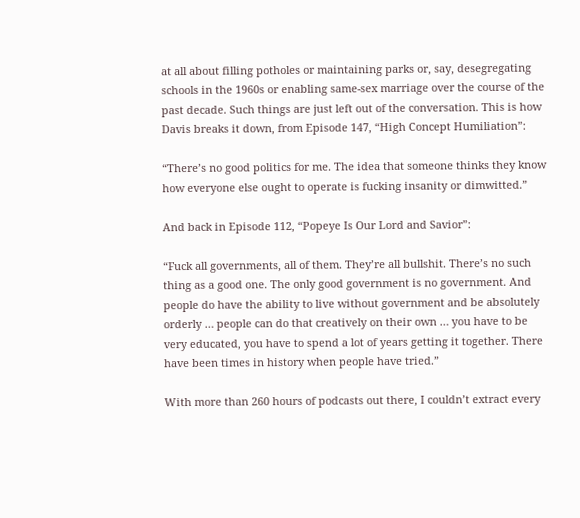at all about filling potholes or maintaining parks or, say, desegregating schools in the 1960s or enabling same-sex marriage over the course of the past decade. Such things are just left out of the conversation. This is how Davis breaks it down, from Episode 147, “High Concept Humiliation”:

“There’s no good politics for me. The idea that someone thinks they know how everyone else ought to operate is fucking insanity or dimwitted.”

And back in Episode 112, “Popeye Is Our Lord and Savior”:

“Fuck all governments, all of them. They’re all bullshit. There’s no such thing as a good one. The only good government is no government. And people do have the ability to live without government and be absolutely orderly … people can do that creatively on their own … you have to be very educated, you have to spend a lot of years getting it together. There have been times in history when people have tried.”

With more than 260 hours of podcasts out there, I couldn’t extract every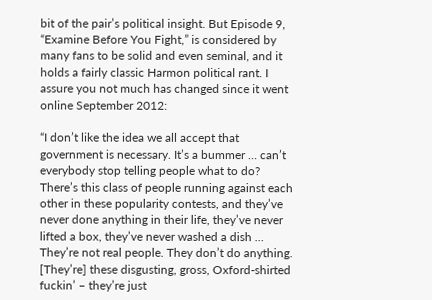bit of the pair’s political insight. But Episode 9, “Examine Before You Fight,” is considered by many fans to be solid and even seminal, and it holds a fairly classic Harmon political rant. I assure you not much has changed since it went online September 2012:

“I don’t like the idea we all accept that government is necessary. It’s a bummer … can’t everybody stop telling people what to do? There’s this class of people running against each other in these popularity contests, and they’ve never done anything in their life, they’ve never lifted a box, they’ve never washed a dish … They’re not real people. They don’t do anything. [They’re] these disgusting, gross, Oxford-shirted fuckin’ – they’re just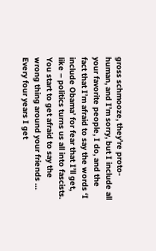gross schmooze, they’re proto-human, and I’m sorry, but I include all your favorite people, I do, and the fact that I’m afraid to say the words ‘I include Obama’ for fear that I’ll get, like – politics turns us all into fascists. You start to get afraid to say the wrong thing around your friends … Every four years I get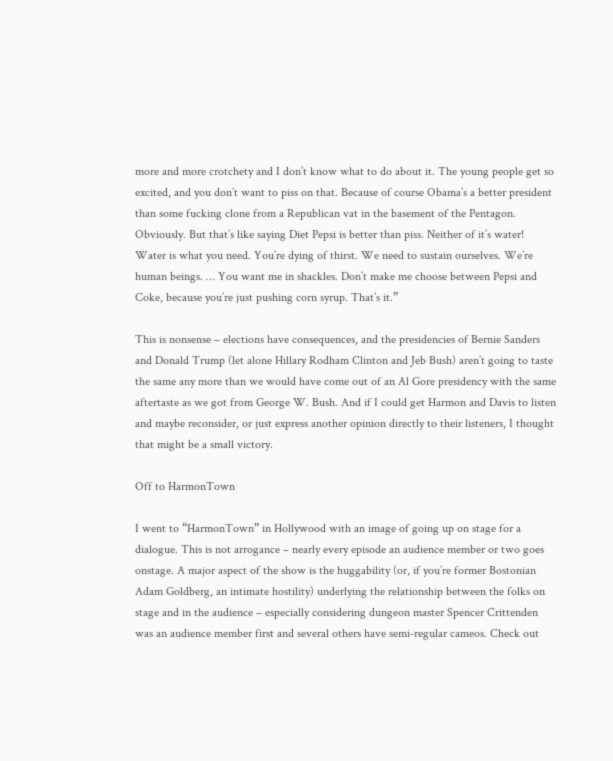more and more crotchety and I don’t know what to do about it. The young people get so excited, and you don’t want to piss on that. Because of course Obama’s a better president than some fucking clone from a Republican vat in the basement of the Pentagon. Obviously. But that’s like saying Diet Pepsi is better than piss. Neither of it’s water! Water is what you need. You’re dying of thirst. We need to sustain ourselves. We’re human beings. … You want me in shackles. Don’t make me choose between Pepsi and Coke, because you’re just pushing corn syrup. That’s it.”

This is nonsense – elections have consequences, and the presidencies of Bernie Sanders and Donald Trump (let alone Hillary Rodham Clinton and Jeb Bush) aren’t going to taste the same any more than we would have come out of an Al Gore presidency with the same aftertaste as we got from George W. Bush. And if I could get Harmon and Davis to listen and maybe reconsider, or just express another opinion directly to their listeners, I thought that might be a small victory.

Off to HarmonTown

I went to “HarmonTown” in Hollywood with an image of going up on stage for a dialogue. This is not arrogance – nearly every episode an audience member or two goes onstage. A major aspect of the show is the huggability (or, if you’re former Bostonian Adam Goldberg, an intimate hostility) underlying the relationship between the folks on stage and in the audience – especially considering dungeon master Spencer Crittenden was an audience member first and several others have semi-regular cameos. Check out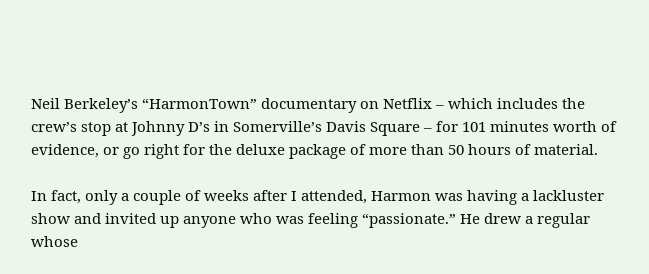Neil Berkeley’s “HarmonTown” documentary on Netflix – which includes the crew’s stop at Johnny D’s in Somerville’s Davis Square – for 101 minutes worth of evidence, or go right for the deluxe package of more than 50 hours of material.

In fact, only a couple of weeks after I attended, Harmon was having a lackluster show and invited up anyone who was feeling “passionate.” He drew a regular whose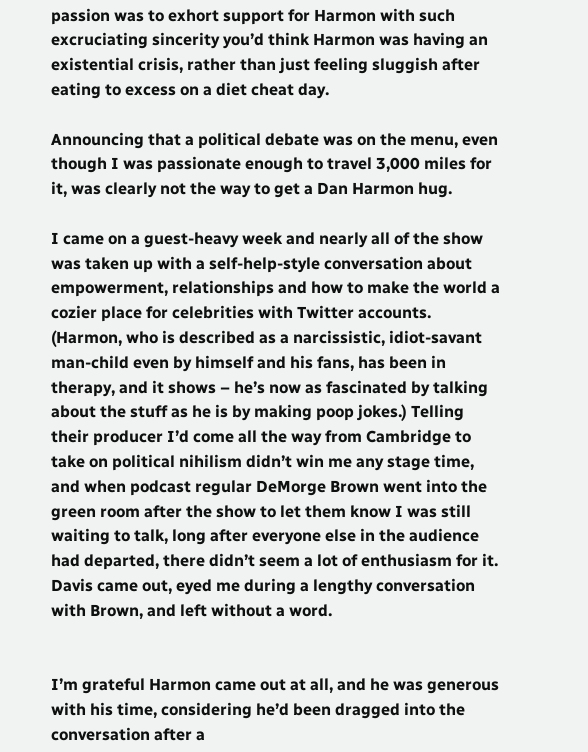passion was to exhort support for Harmon with such excruciating sincerity you’d think Harmon was having an existential crisis, rather than just feeling sluggish after eating to excess on a diet cheat day.

Announcing that a political debate was on the menu, even though I was passionate enough to travel 3,000 miles for it, was clearly not the way to get a Dan Harmon hug.

I came on a guest-heavy week and nearly all of the show was taken up with a self-help-style conversation about empowerment, relationships and how to make the world a cozier place for celebrities with Twitter accounts. (Harmon, who is described as a narcissistic, idiot-savant man-child even by himself and his fans, has been in therapy, and it shows – he’s now as fascinated by talking about the stuff as he is by making poop jokes.) Telling their producer I’d come all the way from Cambridge to take on political nihilism didn’t win me any stage time, and when podcast regular DeMorge Brown went into the green room after the show to let them know I was still waiting to talk, long after everyone else in the audience had departed, there didn’t seem a lot of enthusiasm for it. Davis came out, eyed me during a lengthy conversation with Brown, and left without a word.


I’m grateful Harmon came out at all, and he was generous with his time, considering he’d been dragged into the conversation after a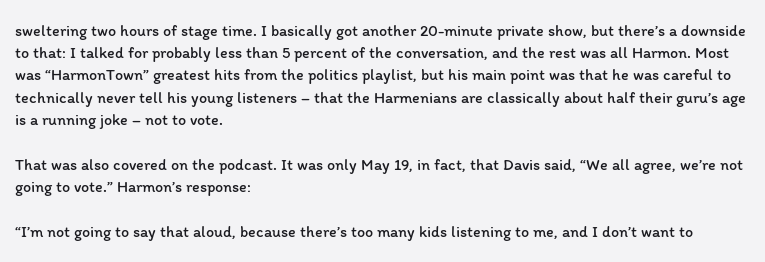sweltering two hours of stage time. I basically got another 20-minute private show, but there’s a downside to that: I talked for probably less than 5 percent of the conversation, and the rest was all Harmon. Most was “HarmonTown” greatest hits from the politics playlist, but his main point was that he was careful to technically never tell his young listeners – that the Harmenians are classically about half their guru’s age is a running joke – not to vote.

That was also covered on the podcast. It was only May 19, in fact, that Davis said, “We all agree, we’re not going to vote.” Harmon’s response:

“I’m not going to say that aloud, because there’s too many kids listening to me, and I don’t want to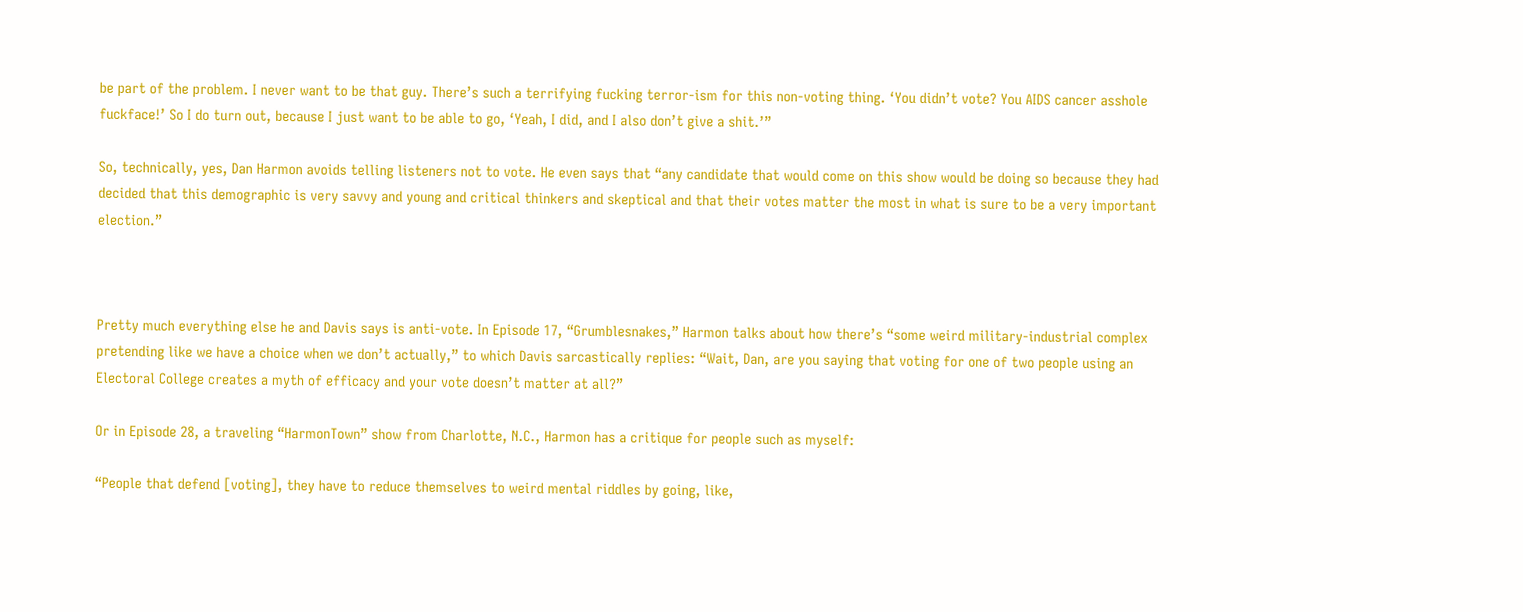be part of the problem. I never want to be that guy. There’s such a terrifying fucking terror-ism for this non-voting thing. ‘You didn’t vote? You AIDS cancer asshole fuckface!’ So I do turn out, because I just want to be able to go, ‘Yeah, I did, and I also don’t give a shit.’”

So, technically, yes, Dan Harmon avoids telling listeners not to vote. He even says that “any candidate that would come on this show would be doing so because they had decided that this demographic is very savvy and young and critical thinkers and skeptical and that their votes matter the most in what is sure to be a very important election.”



Pretty much everything else he and Davis says is anti-vote. In Episode 17, “Grumblesnakes,” Harmon talks about how there’s “some weird military-industrial complex pretending like we have a choice when we don’t actually,” to which Davis sarcastically replies: “Wait, Dan, are you saying that voting for one of two people using an Electoral College creates a myth of efficacy and your vote doesn’t matter at all?”

Or in Episode 28, a traveling “HarmonTown” show from Charlotte, N.C., Harmon has a critique for people such as myself:

“People that defend [voting], they have to reduce themselves to weird mental riddles by going, like,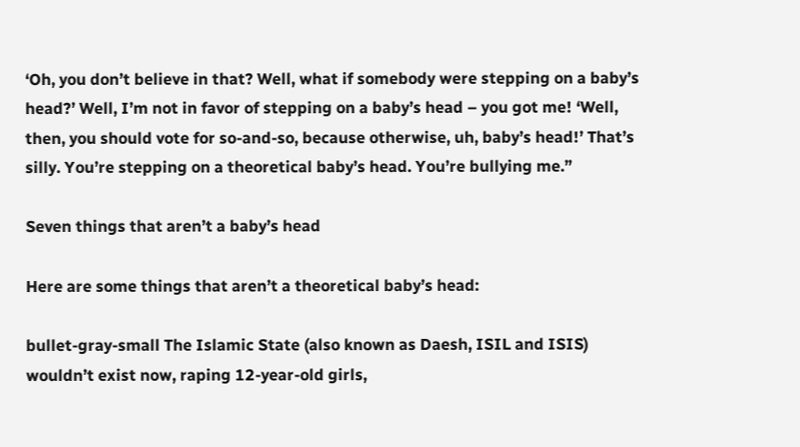‘Oh, you don’t believe in that? Well, what if somebody were stepping on a baby’s head?’ Well, I’m not in favor of stepping on a baby’s head – you got me! ‘Well, then, you should vote for so-and-so, because otherwise, uh, baby’s head!’ That’s silly. You’re stepping on a theoretical baby’s head. You’re bullying me.”

Seven things that aren’t a baby’s head

Here are some things that aren’t a theoretical baby’s head:

bullet-gray-small The Islamic State (also known as Daesh, ISIL and ISIS) wouldn’t exist now, raping 12-year-old girls,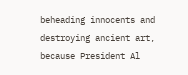beheading innocents and destroying ancient art, because President Al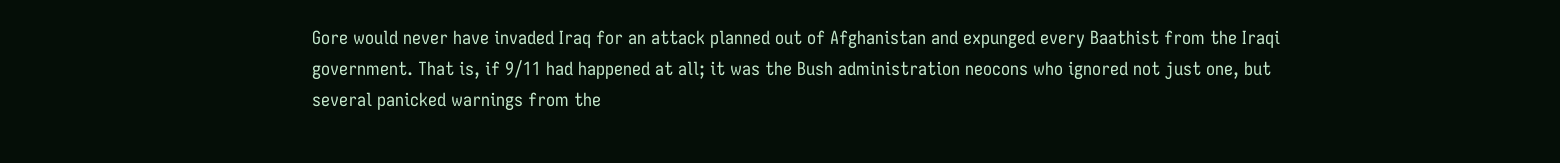Gore would never have invaded Iraq for an attack planned out of Afghanistan and expunged every Baathist from the Iraqi government. That is, if 9/11 had happened at all; it was the Bush administration neocons who ignored not just one, but several panicked warnings from the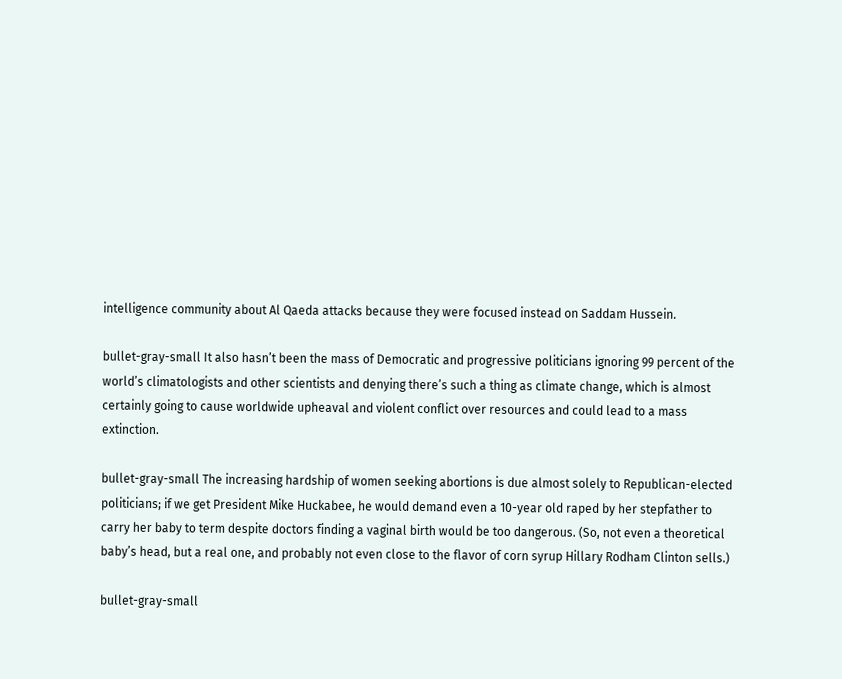intelligence community about Al Qaeda attacks because they were focused instead on Saddam Hussein.

bullet-gray-small It also hasn’t been the mass of Democratic and progressive politicians ignoring 99 percent of the world’s climatologists and other scientists and denying there’s such a thing as climate change, which is almost certainly going to cause worldwide upheaval and violent conflict over resources and could lead to a mass extinction.

bullet-gray-small The increasing hardship of women seeking abortions is due almost solely to Republican-elected politicians; if we get President Mike Huckabee, he would demand even a 10-year old raped by her stepfather to carry her baby to term despite doctors finding a vaginal birth would be too dangerous. (So, not even a theoretical baby’s head, but a real one, and probably not even close to the flavor of corn syrup Hillary Rodham Clinton sells.)

bullet-gray-small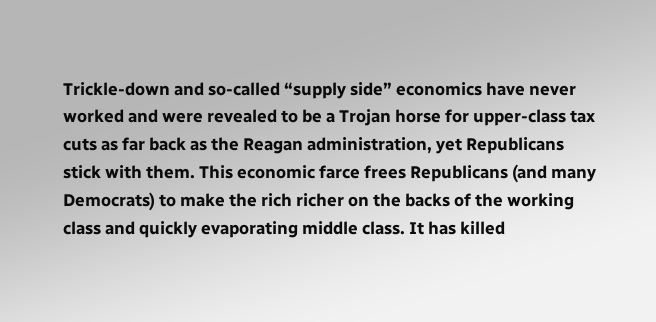Trickle-down and so-called “supply side” economics have never worked and were revealed to be a Trojan horse for upper-class tax cuts as far back as the Reagan administration, yet Republicans stick with them. This economic farce frees Republicans (and many Democrats) to make the rich richer on the backs of the working class and quickly evaporating middle class. It has killed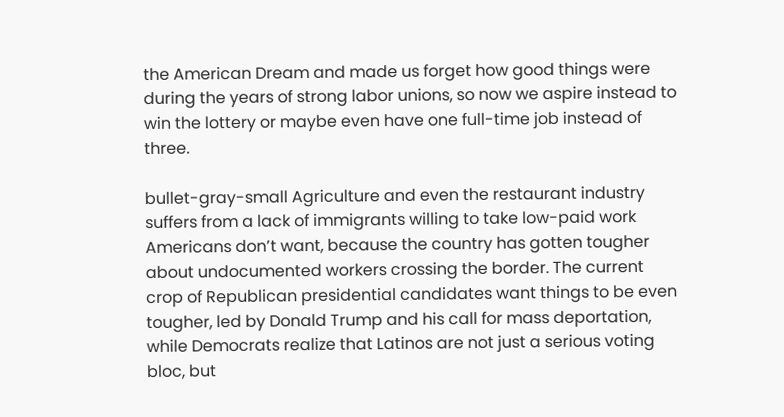the American Dream and made us forget how good things were during the years of strong labor unions, so now we aspire instead to win the lottery or maybe even have one full-time job instead of three.

bullet-gray-small Agriculture and even the restaurant industry suffers from a lack of immigrants willing to take low-paid work Americans don’t want, because the country has gotten tougher about undocumented workers crossing the border. The current crop of Republican presidential candidates want things to be even tougher, led by Donald Trump and his call for mass deportation, while Democrats realize that Latinos are not just a serious voting bloc, but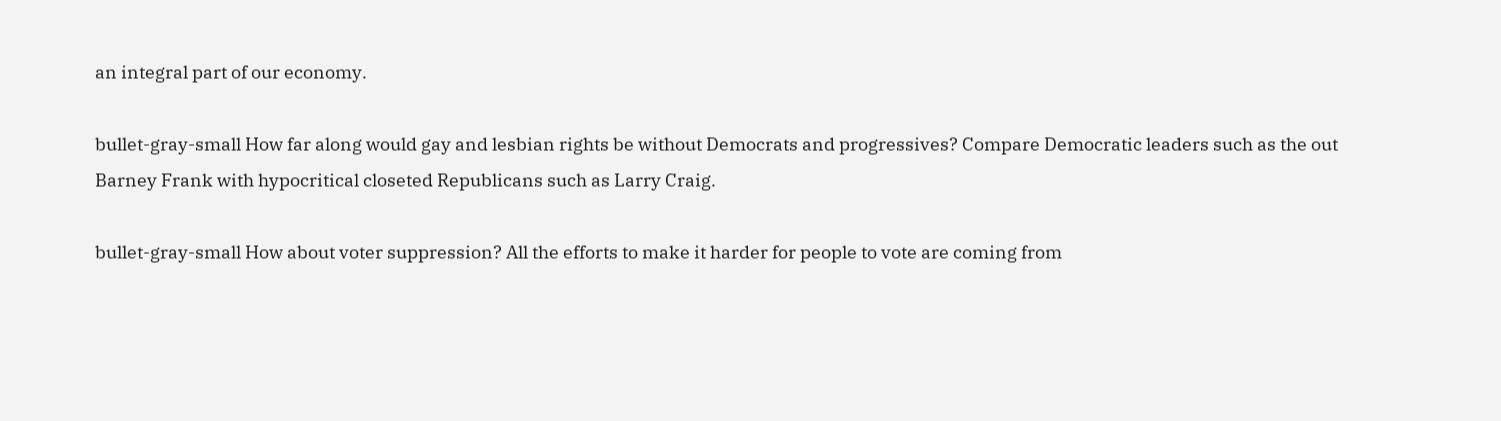an integral part of our economy.

bullet-gray-small How far along would gay and lesbian rights be without Democrats and progressives? Compare Democratic leaders such as the out Barney Frank with hypocritical closeted Republicans such as Larry Craig.

bullet-gray-small How about voter suppression? All the efforts to make it harder for people to vote are coming from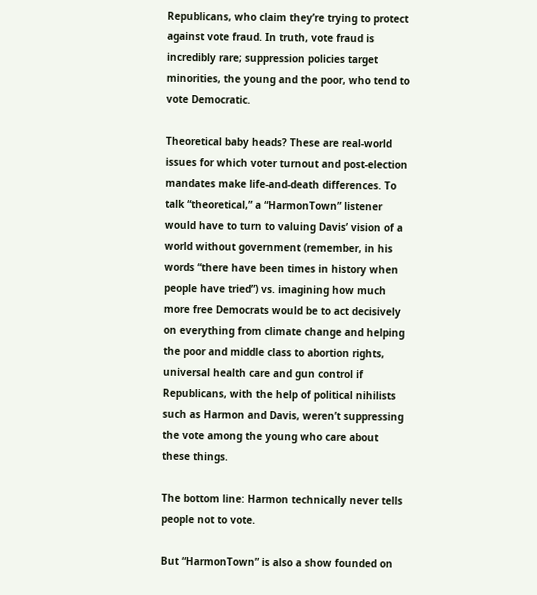Republicans, who claim they’re trying to protect against vote fraud. In truth, vote fraud is incredibly rare; suppression policies target minorities, the young and the poor, who tend to vote Democratic.

Theoretical baby heads? These are real-world issues for which voter turnout and post-election mandates make life-and-death differences. To talk “theoretical,” a “HarmonTown” listener would have to turn to valuing Davis’ vision of a world without government (remember, in his words “there have been times in history when people have tried”) vs. imagining how much more free Democrats would be to act decisively on everything from climate change and helping the poor and middle class to abortion rights, universal health care and gun control if Republicans, with the help of political nihilists such as Harmon and Davis, weren’t suppressing the vote among the young who care about these things.

The bottom line: Harmon technically never tells people not to vote.

But “HarmonTown” is also a show founded on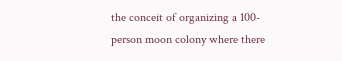the conceit of organizing a 100-person moon colony where there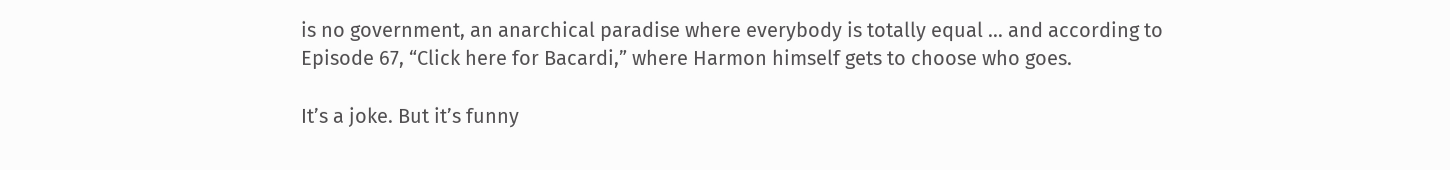is no government, an anarchical paradise where everybody is totally equal … and according to Episode 67, “Click here for Bacardi,” where Harmon himself gets to choose who goes.

It’s a joke. But it’s funny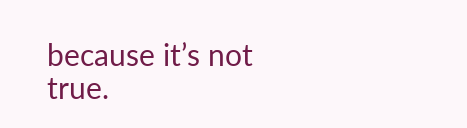because it’s not true.